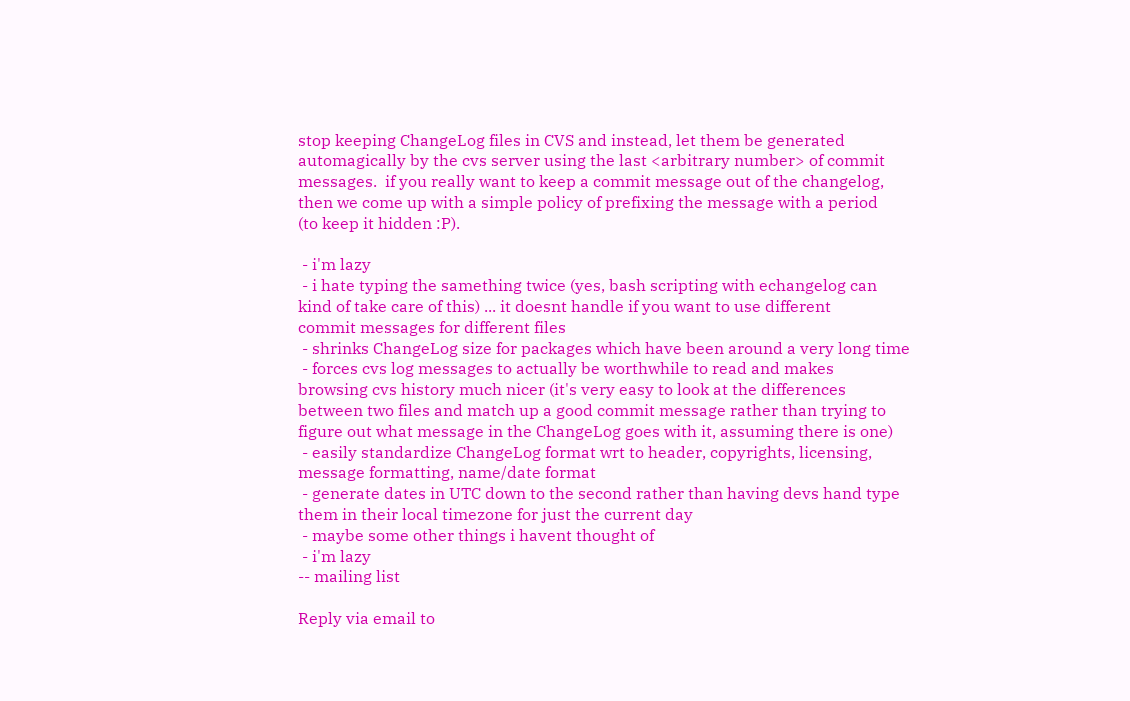stop keeping ChangeLog files in CVS and instead, let them be generated
automagically by the cvs server using the last <arbitrary number> of commit
messages.  if you really want to keep a commit message out of the changelog,
then we come up with a simple policy of prefixing the message with a period
(to keep it hidden :P).

 - i'm lazy
 - i hate typing the samething twice (yes, bash scripting with echangelog can
kind of take care of this) ... it doesnt handle if you want to use different
commit messages for different files
 - shrinks ChangeLog size for packages which have been around a very long time
 - forces cvs log messages to actually be worthwhile to read and makes
browsing cvs history much nicer (it's very easy to look at the differences
between two files and match up a good commit message rather than trying to
figure out what message in the ChangeLog goes with it, assuming there is one)
 - easily standardize ChangeLog format wrt to header, copyrights, licensing,
message formatting, name/date format
 - generate dates in UTC down to the second rather than having devs hand type
them in their local timezone for just the current day
 - maybe some other things i havent thought of
 - i'm lazy
-- mailing list

Reply via email to